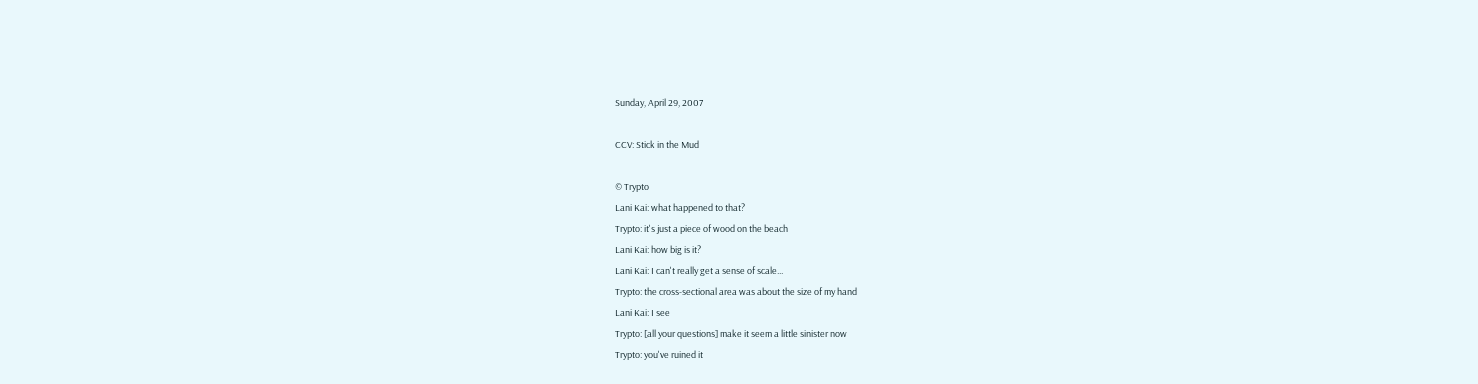Sunday, April 29, 2007

CCV: Stick in the Mud

© Trypto
Lani Kai: what happened to that?
Trypto: it's just a piece of wood on the beach
Lani Kai: how big is it?
Lani Kai: I can't really get a sense of scale...
Trypto: the cross-sectional area was about the size of my hand
Lani Kai: I see
Trypto: [all your questions] make it seem a little sinister now
Trypto: you've ruined it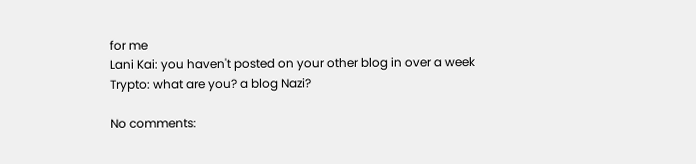for me
Lani Kai: you haven't posted on your other blog in over a week
Trypto: what are you? a blog Nazi?

No comments: